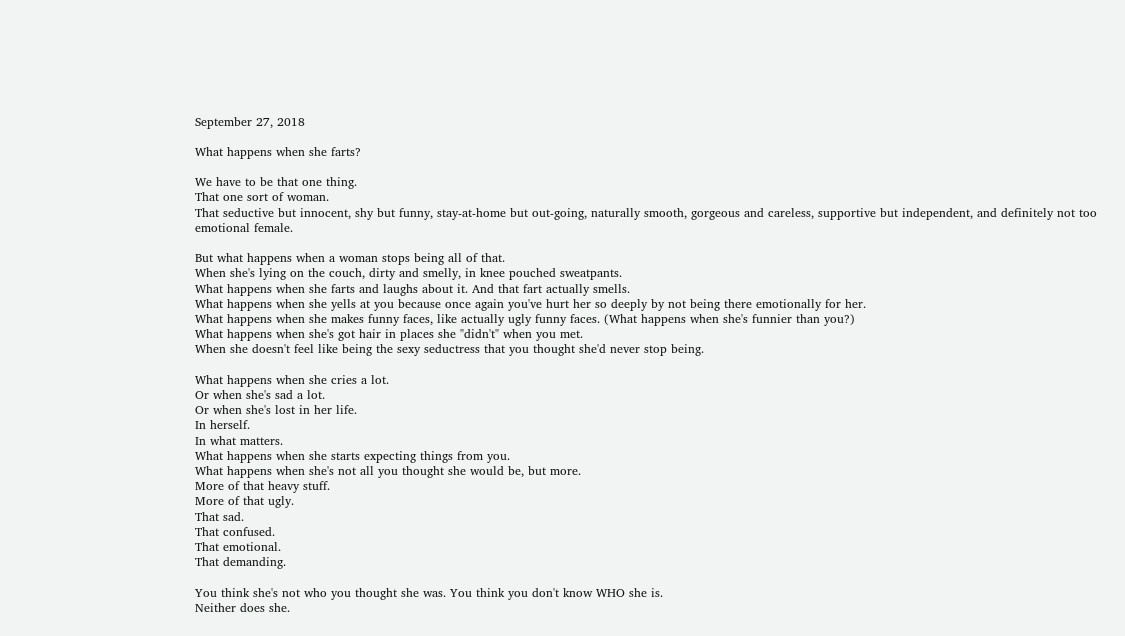September 27, 2018

What happens when she farts?

We have to be that one thing.
That one sort of woman.
That seductive but innocent, shy but funny, stay-at-home but out-going, naturally smooth, gorgeous and careless, supportive but independent, and definitely not too emotional female.

But what happens when a woman stops being all of that.
When she's lying on the couch, dirty and smelly, in knee pouched sweatpants.
What happens when she farts and laughs about it. And that fart actually smells.
What happens when she yells at you because once again you've hurt her so deeply by not being there emotionally for her.
What happens when she makes funny faces, like actually ugly funny faces. (What happens when she's funnier than you?)
What happens when she's got hair in places she "didn't" when you met.
When she doesn't feel like being the sexy seductress that you thought she'd never stop being.

What happens when she cries a lot.
Or when she's sad a lot.
Or when she's lost in her life.
In herself.
In what matters.
What happens when she starts expecting things from you.
What happens when she's not all you thought she would be, but more.
More of that heavy stuff.
More of that ugly.
That sad.
That confused.
That emotional.
That demanding.

You think she's not who you thought she was. You think you don't know WHO she is.
Neither does she.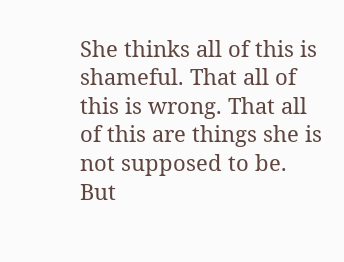She thinks all of this is shameful. That all of this is wrong. That all of this are things she is not supposed to be.
But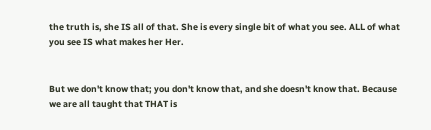the truth is, she IS all of that. She is every single bit of what you see. ALL of what you see IS what makes her Her.


But we don't know that; you don't know that, and she doesn't know that. Because we are all taught that THAT is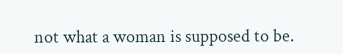not what a woman is supposed to be.